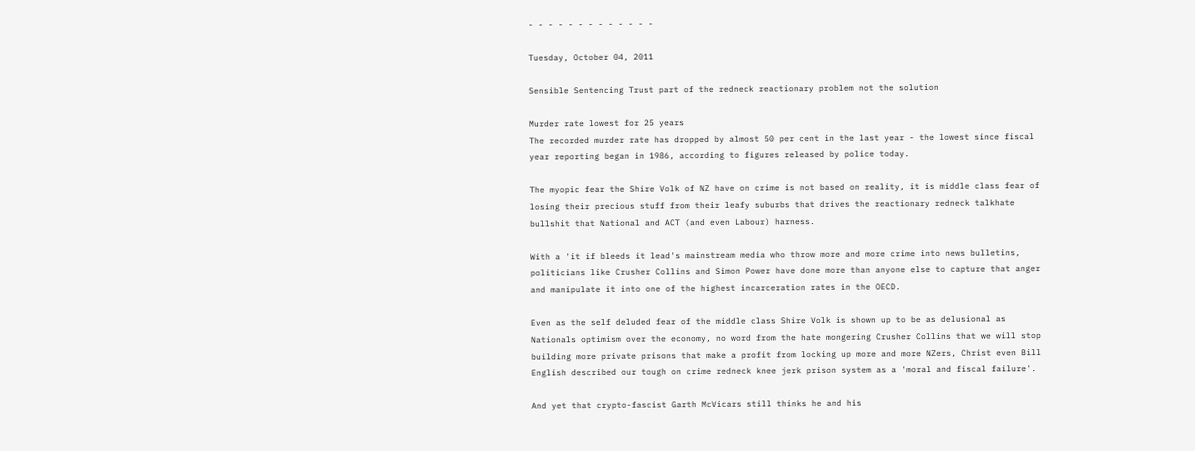- - - - - - - - - - - - -

Tuesday, October 04, 2011

Sensible Sentencing Trust part of the redneck reactionary problem not the solution

Murder rate lowest for 25 years
The recorded murder rate has dropped by almost 50 per cent in the last year - the lowest since fiscal year reporting began in 1986, according to figures released by police today.

The myopic fear the Shire Volk of NZ have on crime is not based on reality, it is middle class fear of losing their precious stuff from their leafy suburbs that drives the reactionary redneck talkhate bullshit that National and ACT (and even Labour) harness.

With a 'it if bleeds it lead's mainstream media who throw more and more crime into news bulletins, politicians like Crusher Collins and Simon Power have done more than anyone else to capture that anger and manipulate it into one of the highest incarceration rates in the OECD.

Even as the self deluded fear of the middle class Shire Volk is shown up to be as delusional as Nationals optimism over the economy, no word from the hate mongering Crusher Collins that we will stop building more private prisons that make a profit from locking up more and more NZers, Christ even Bill English described our tough on crime redneck knee jerk prison system as a 'moral and fiscal failure'.

And yet that crypto-fascist Garth McVicars still thinks he and his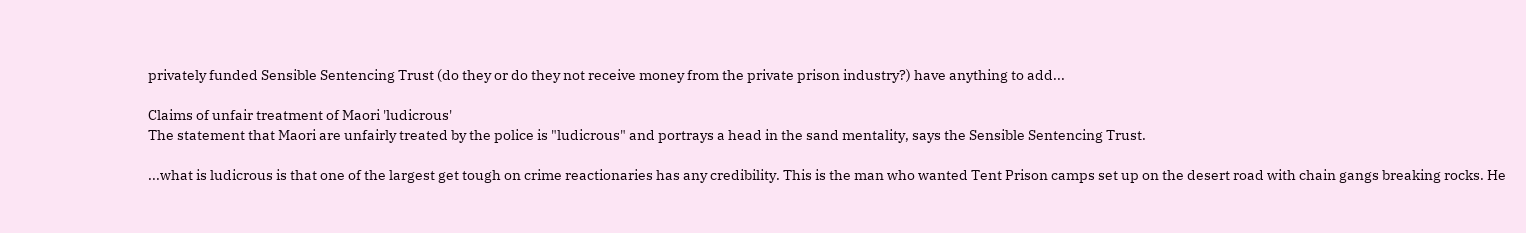privately funded Sensible Sentencing Trust (do they or do they not receive money from the private prison industry?) have anything to add...

Claims of unfair treatment of Maori 'ludicrous'
The statement that Maori are unfairly treated by the police is "ludicrous" and portrays a head in the sand mentality, says the Sensible Sentencing Trust.

...what is ludicrous is that one of the largest get tough on crime reactionaries has any credibility. This is the man who wanted Tent Prison camps set up on the desert road with chain gangs breaking rocks. He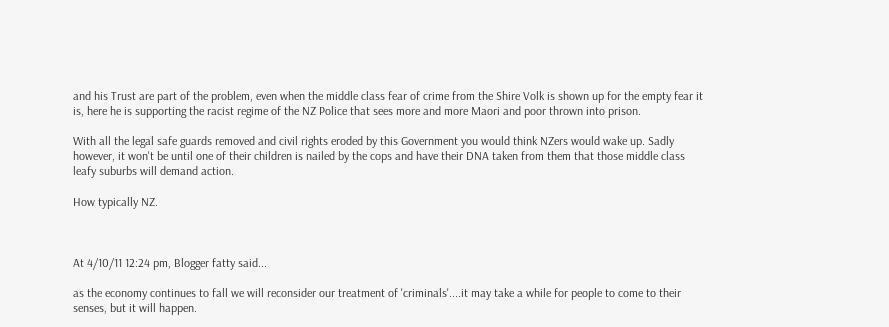and his Trust are part of the problem, even when the middle class fear of crime from the Shire Volk is shown up for the empty fear it is, here he is supporting the racist regime of the NZ Police that sees more and more Maori and poor thrown into prison.

With all the legal safe guards removed and civil rights eroded by this Government you would think NZers would wake up. Sadly however, it won't be until one of their children is nailed by the cops and have their DNA taken from them that those middle class leafy suburbs will demand action.

How typically NZ.



At 4/10/11 12:24 pm, Blogger fatty said...

as the economy continues to fall we will reconsider our treatment of 'criminals'....it may take a while for people to come to their senses, but it will happen.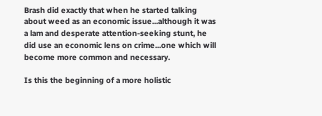Brash did exactly that when he started talking about weed as an economic issue...although it was a lam and desperate attention-seeking stunt, he did use an economic lens on crime...one which will become more common and necessary.

Is this the beginning of a more holistic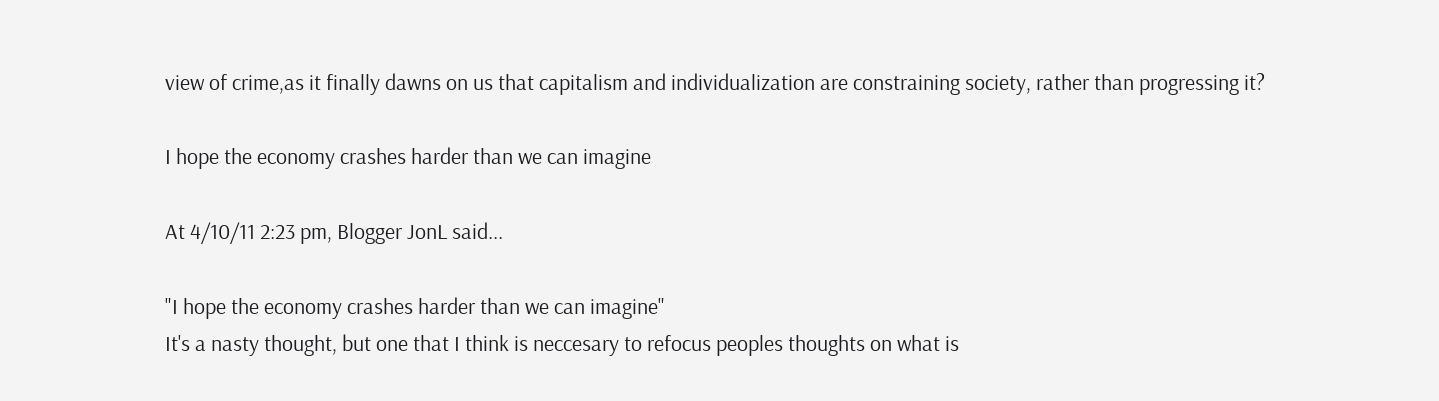view of crime,as it finally dawns on us that capitalism and individualization are constraining society, rather than progressing it?

I hope the economy crashes harder than we can imagine

At 4/10/11 2:23 pm, Blogger JonL said...

"I hope the economy crashes harder than we can imagine"
It's a nasty thought, but one that I think is neccesary to refocus peoples thoughts on what is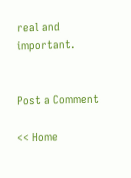real and important.


Post a Comment

<< Home